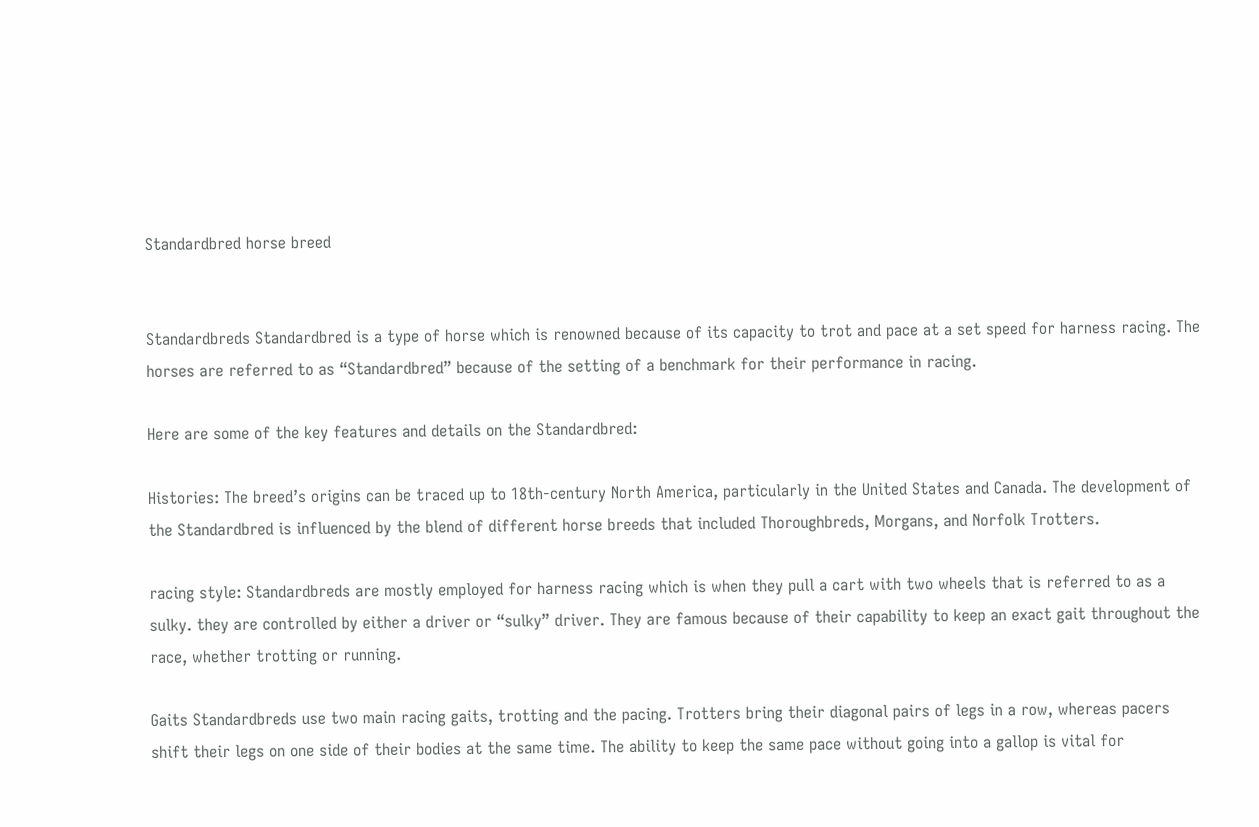Standardbred horse breed


Standardbreds Standardbred is a type of horse which is renowned because of its capacity to trot and pace at a set speed for harness racing. The horses are referred to as “Standardbred” because of the setting of a benchmark for their performance in racing.

Here are some of the key features and details on the Standardbred:

Histories: The breed’s origins can be traced up to 18th-century North America, particularly in the United States and Canada. The development of the Standardbred is influenced by the blend of different horse breeds that included Thoroughbreds, Morgans, and Norfolk Trotters.

racing style: Standardbreds are mostly employed for harness racing which is when they pull a cart with two wheels that is referred to as a sulky. they are controlled by either a driver or “sulky” driver. They are famous because of their capability to keep an exact gait throughout the race, whether trotting or running.

Gaits Standardbreds use two main racing gaits, trotting and the pacing. Trotters bring their diagonal pairs of legs in a row, whereas pacers shift their legs on one side of their bodies at the same time. The ability to keep the same pace without going into a gallop is vital for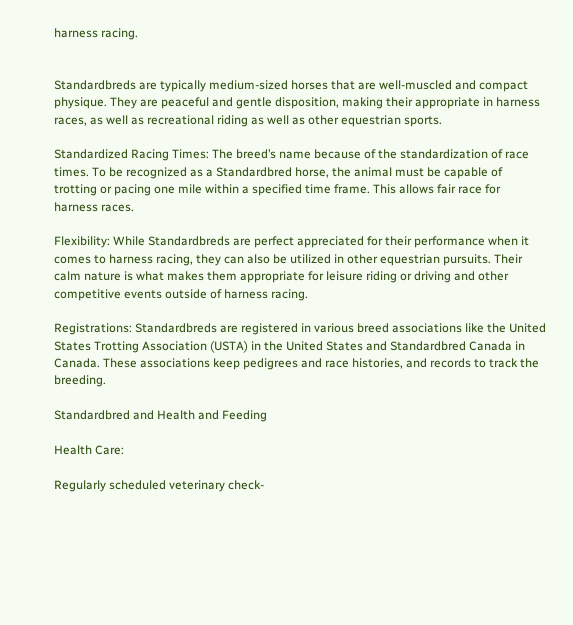harness racing.


Standardbreds are typically medium-sized horses that are well-muscled and compact physique. They are peaceful and gentle disposition, making their appropriate in harness races, as well as recreational riding as well as other equestrian sports.

Standardized Racing Times: The breed’s name because of the standardization of race times. To be recognized as a Standardbred horse, the animal must be capable of trotting or pacing one mile within a specified time frame. This allows fair race for harness races.

Flexibility: While Standardbreds are perfect appreciated for their performance when it comes to harness racing, they can also be utilized in other equestrian pursuits. Their calm nature is what makes them appropriate for leisure riding or driving and other competitive events outside of harness racing.

Registrations: Standardbreds are registered in various breed associations like the United States Trotting Association (USTA) in the United States and Standardbred Canada in Canada. These associations keep pedigrees and race histories, and records to track the breeding.

Standardbred and Health and Feeding

Health Care:

Regularly scheduled veterinary check-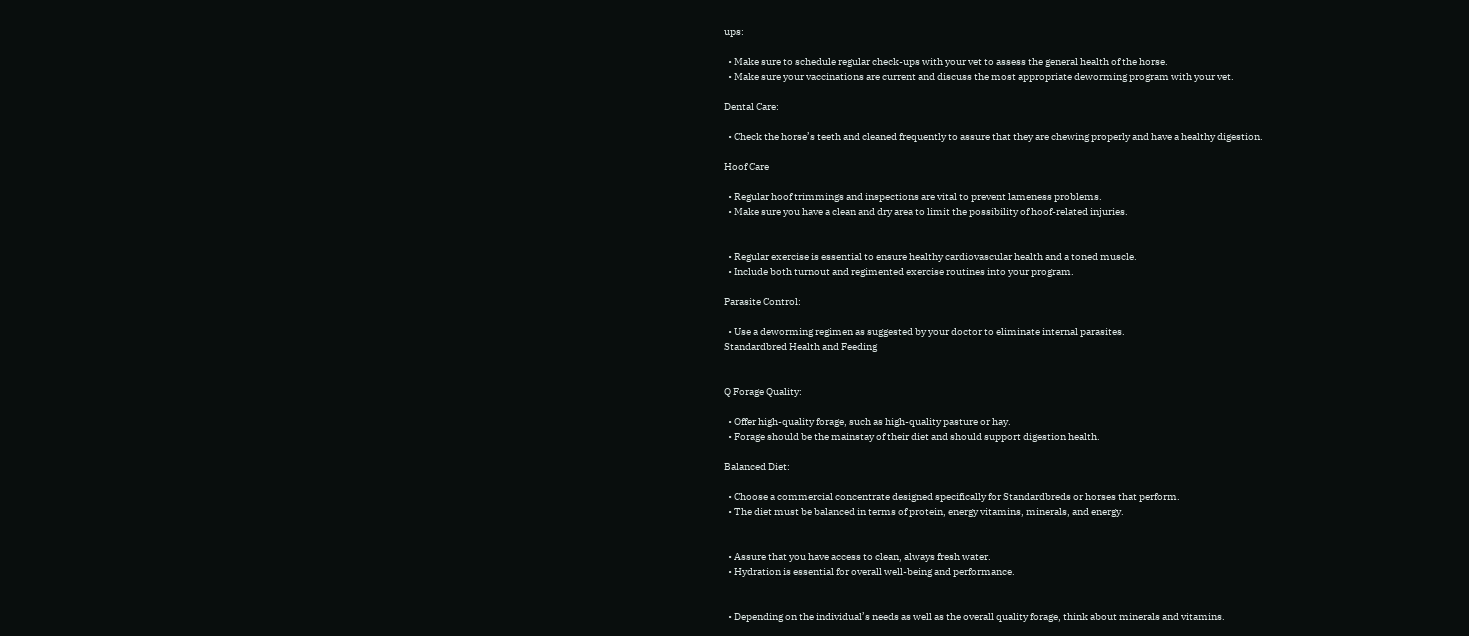ups:

  • Make sure to schedule regular check-ups with your vet to assess the general health of the horse.
  • Make sure your vaccinations are current and discuss the most appropriate deworming program with your vet.

Dental Care:

  • Check the horse’s teeth and cleaned frequently to assure that they are chewing properly and have a healthy digestion.

Hoof Care

  • Regular hoof trimmings and inspections are vital to prevent lameness problems.
  • Make sure you have a clean and dry area to limit the possibility of hoof-related injuries.


  • Regular exercise is essential to ensure healthy cardiovascular health and a toned muscle.
  • Include both turnout and regimented exercise routines into your program.

Parasite Control:

  • Use a deworming regimen as suggested by your doctor to eliminate internal parasites.
Standardbred Health and Feeding


Q Forage Quality:

  • Offer high-quality forage, such as high-quality pasture or hay.
  • Forage should be the mainstay of their diet and should support digestion health.

Balanced Diet:

  • Choose a commercial concentrate designed specifically for Standardbreds or horses that perform.
  • The diet must be balanced in terms of protein, energy vitamins, minerals, and energy.


  • Assure that you have access to clean, always fresh water.
  • Hydration is essential for overall well-being and performance.


  • Depending on the individual’s needs as well as the overall quality forage, think about minerals and vitamins.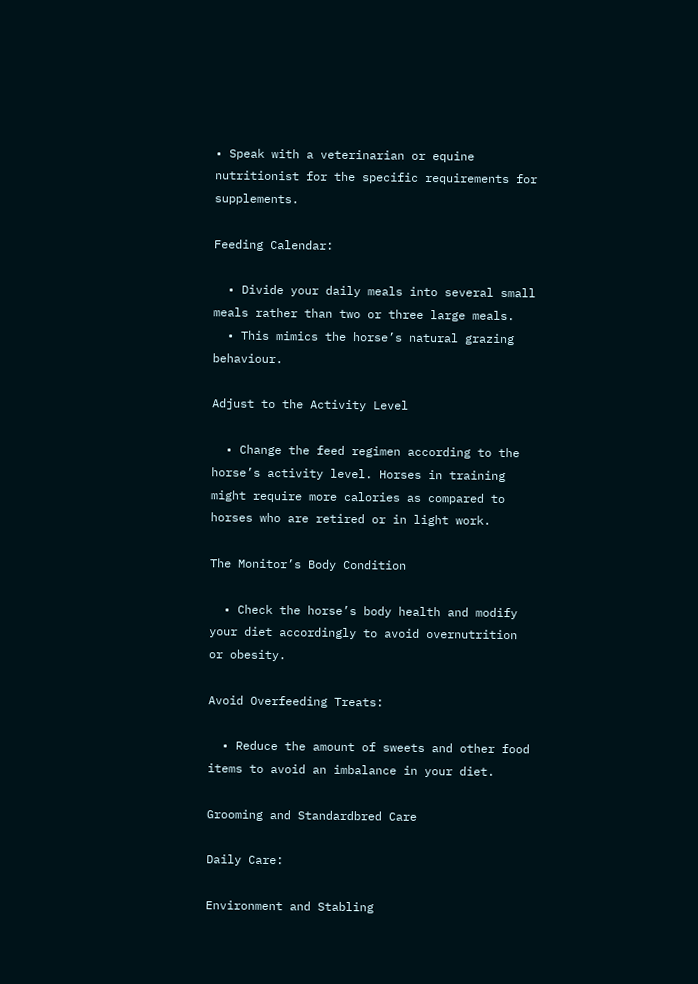• Speak with a veterinarian or equine nutritionist for the specific requirements for supplements.

Feeding Calendar:

  • Divide your daily meals into several small meals rather than two or three large meals.
  • This mimics the horse’s natural grazing behaviour.

Adjust to the Activity Level

  • Change the feed regimen according to the horse’s activity level. Horses in training might require more calories as compared to horses who are retired or in light work.

The Monitor’s Body Condition

  • Check the horse’s body health and modify your diet accordingly to avoid overnutrition or obesity.

Avoid Overfeeding Treats:

  • Reduce the amount of sweets and other food items to avoid an imbalance in your diet.

Grooming and Standardbred Care

Daily Care:

Environment and Stabling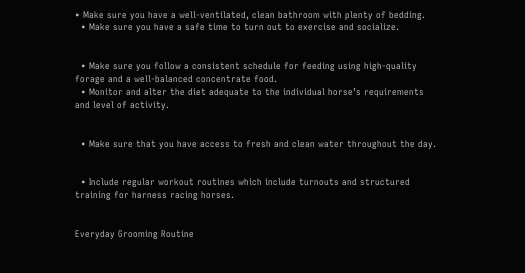• Make sure you have a well-ventilated, clean bathroom with plenty of bedding.
  • Make sure you have a safe time to turn out to exercise and socialize.


  • Make sure you follow a consistent schedule for feeding using high-quality forage and a well-balanced concentrate food.
  • Monitor and alter the diet adequate to the individual horse’s requirements and level of activity.


  • Make sure that you have access to fresh and clean water throughout the day.


  • Include regular workout routines which include turnouts and structured training for harness racing horses.


Everyday Grooming Routine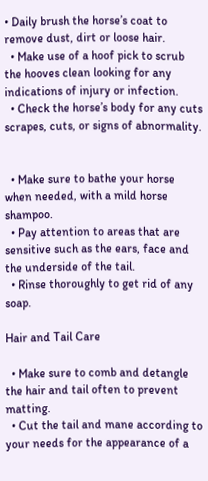• Daily brush the horse’s coat to remove dust, dirt or loose hair.
  • Make use of a hoof pick to scrub the hooves clean looking for any indications of injury or infection.
  • Check the horse’s body for any cuts scrapes, cuts, or signs of abnormality.


  • Make sure to bathe your horse when needed, with a mild horse shampoo.
  • Pay attention to areas that are sensitive such as the ears, face and the underside of the tail.
  • Rinse thoroughly to get rid of any soap.

Hair and Tail Care

  • Make sure to comb and detangle the hair and tail often to prevent matting.
  • Cut the tail and mane according to your needs for the appearance of a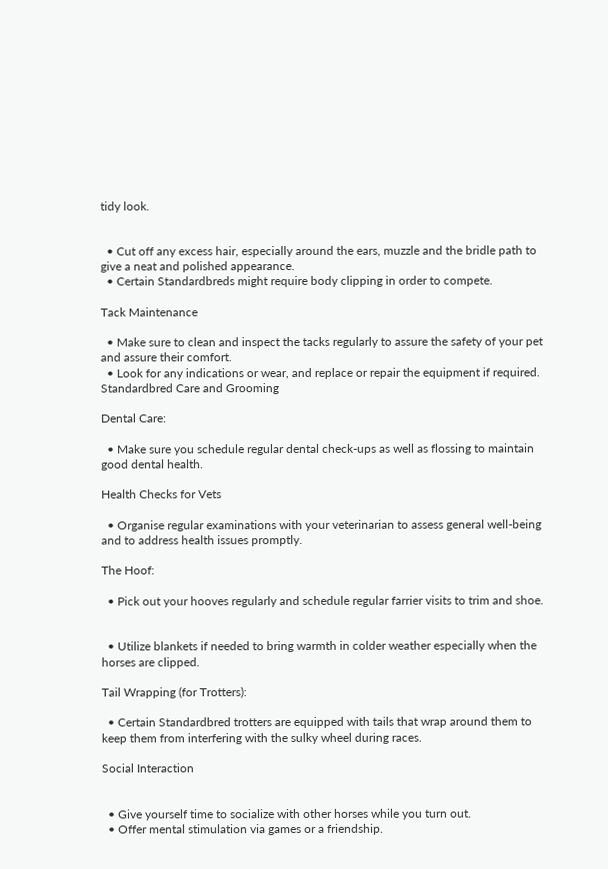tidy look.


  • Cut off any excess hair, especially around the ears, muzzle and the bridle path to give a neat and polished appearance.
  • Certain Standardbreds might require body clipping in order to compete.

Tack Maintenance

  • Make sure to clean and inspect the tacks regularly to assure the safety of your pet and assure their comfort.
  • Look for any indications or wear, and replace or repair the equipment if required.
Standardbred Care and Grooming

Dental Care:

  • Make sure you schedule regular dental check-ups as well as flossing to maintain good dental health.

Health Checks for Vets

  • Organise regular examinations with your veterinarian to assess general well-being and to address health issues promptly.

The Hoof:

  • Pick out your hooves regularly and schedule regular farrier visits to trim and shoe.


  • Utilize blankets if needed to bring warmth in colder weather especially when the horses are clipped.

Tail Wrapping (for Trotters):

  • Certain Standardbred trotters are equipped with tails that wrap around them to keep them from interfering with the sulky wheel during races.

Social Interaction


  • Give yourself time to socialize with other horses while you turn out.
  • Offer mental stimulation via games or a friendship.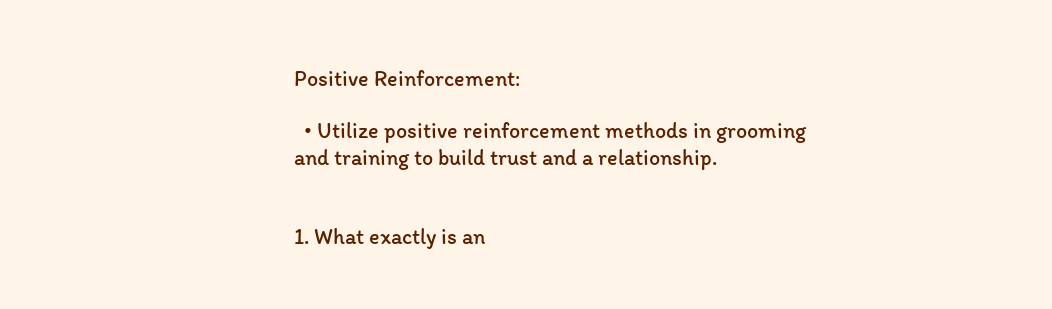Positive Reinforcement:

  • Utilize positive reinforcement methods in grooming and training to build trust and a relationship.


1. What exactly is an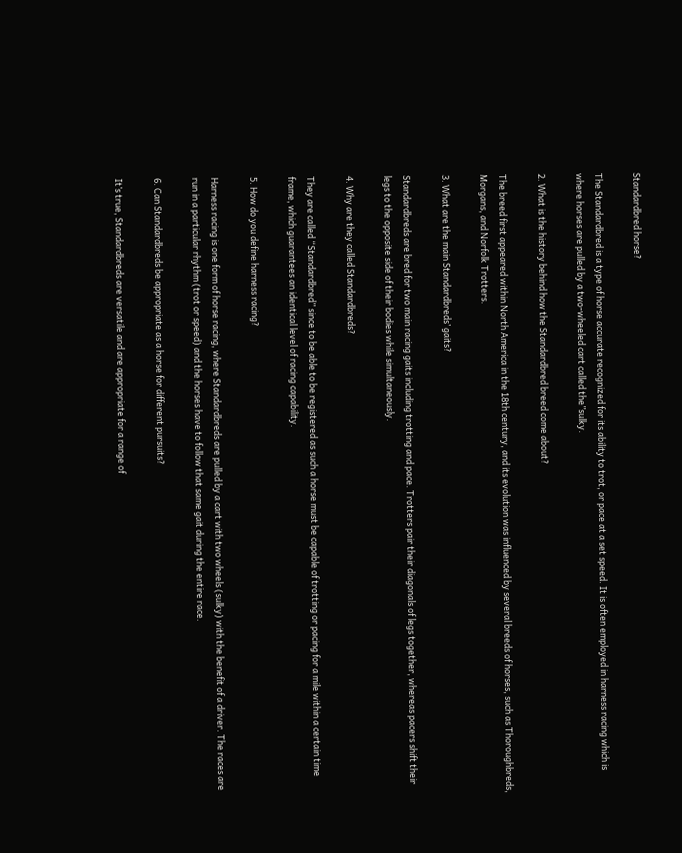Standardbred horse?

The Standardbred is a type of horse accurate recognized for its ability to trot, or pace at a set speed. It is often employed in harness racing which is where horses are pulled by a two-wheeled cart called the”sulky.

2. What is the history behind how the Standardbred breed come about?

The breed first appeared within North America in the 18th century, and its evolution was influenced by several breeds of horses, such as Thoroughbreds, Morgans, and Norfolk Trotters.

3. What are the main Standardbreds’ gaits?

Standardbreds are bred for two main racing gaits including trotting and pace. Trotters pair their diagonals of legs together, whereas pacers shift their legs to the opposite side of their bodies while simultaneously.

4. Why are they called Standardbreds?

They are called “Standardbred” since to be able to be registered as such a horse must be capable of trotting or pacing for a mile within a certain time frame, which guarantees an identical level of racing capability.

5. How do you define harness racing?

Harness racing is one form of horse racing, where Standardbreds are pulled by a cart with two wheels (sulky) with the benefit of a driver. The races are run in a particular rhythm (trot or speed) and the horses have to follow that same gait during the entire race.

6. Can Standardbreds be appropriate as a horse for different pursuits?

It’s true, Standardbreds are versatile and are appropriate for a range of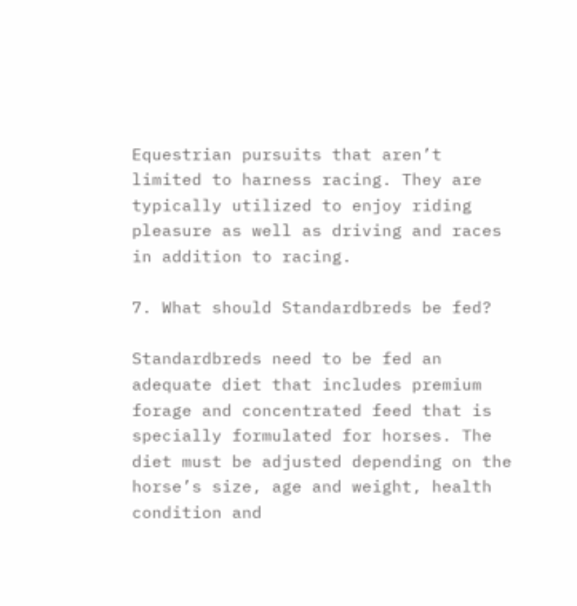Equestrian pursuits that aren’t limited to harness racing. They are typically utilized to enjoy riding pleasure as well as driving and races in addition to racing.

7. What should Standardbreds be fed?

Standardbreds need to be fed an adequate diet that includes premium forage and concentrated feed that is specially formulated for horses. The diet must be adjusted depending on the horse’s size, age and weight, health condition and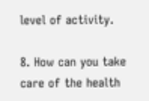level of activity.

8. How can you take care of the health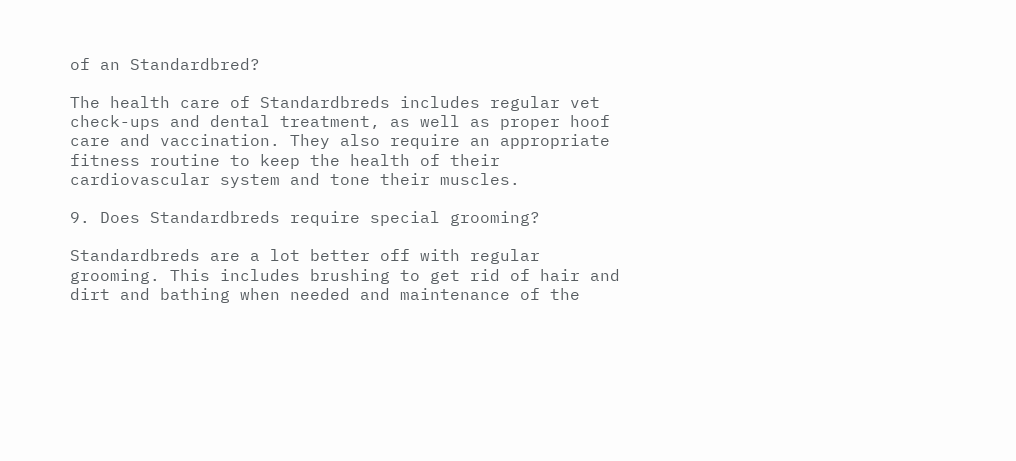of an Standardbred?

The health care of Standardbreds includes regular vet check-ups and dental treatment, as well as proper hoof care and vaccination. They also require an appropriate fitness routine to keep the health of their cardiovascular system and tone their muscles.

9. Does Standardbreds require special grooming?

Standardbreds are a lot better off with regular grooming. This includes brushing to get rid of hair and dirt and bathing when needed and maintenance of the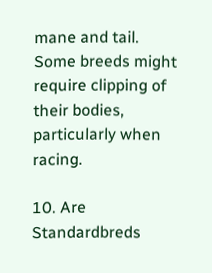mane and tail. Some breeds might require clipping of their bodies, particularly when racing.

10. Are Standardbreds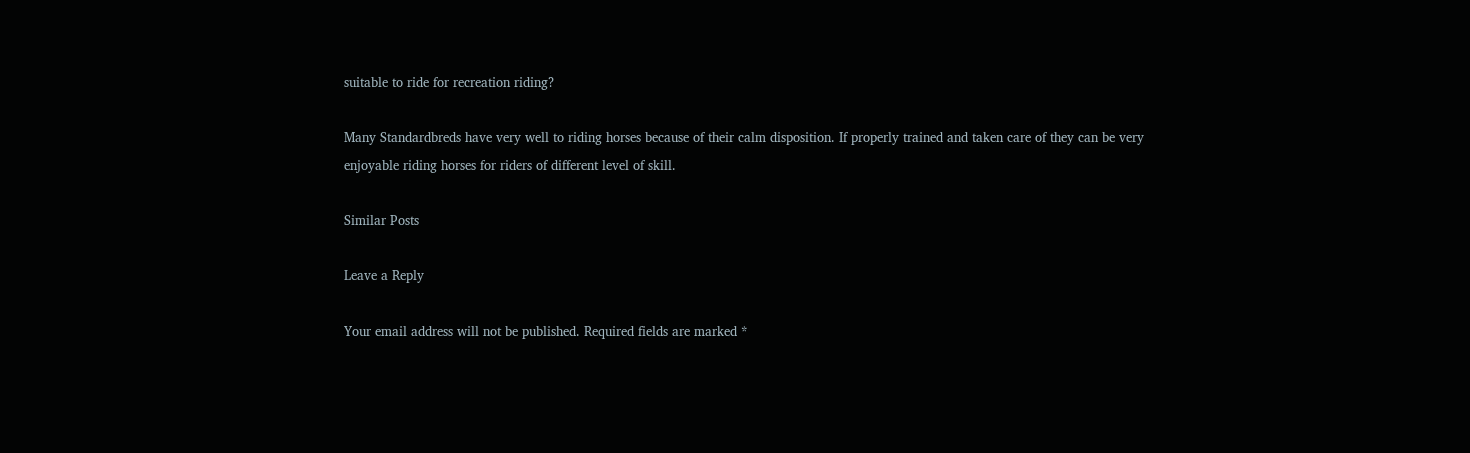suitable to ride for recreation riding?

Many Standardbreds have very well to riding horses because of their calm disposition. If properly trained and taken care of they can be very enjoyable riding horses for riders of different level of skill.

Similar Posts

Leave a Reply

Your email address will not be published. Required fields are marked *